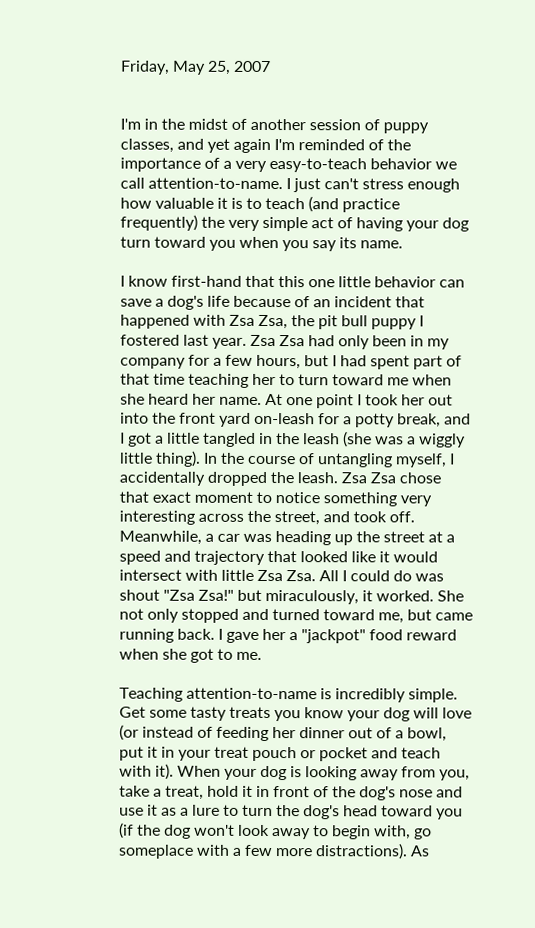Friday, May 25, 2007


I'm in the midst of another session of puppy classes, and yet again I'm reminded of the importance of a very easy-to-teach behavior we call attention-to-name. I just can't stress enough how valuable it is to teach (and practice frequently) the very simple act of having your dog turn toward you when you say its name.

I know first-hand that this one little behavior can save a dog's life because of an incident that happened with Zsa Zsa, the pit bull puppy I fostered last year. Zsa Zsa had only been in my company for a few hours, but I had spent part of that time teaching her to turn toward me when she heard her name. At one point I took her out into the front yard on-leash for a potty break, and I got a little tangled in the leash (she was a wiggly little thing). In the course of untangling myself, I accidentally dropped the leash. Zsa Zsa chose that exact moment to notice something very interesting across the street, and took off. Meanwhile, a car was heading up the street at a speed and trajectory that looked like it would intersect with little Zsa Zsa. All I could do was shout "Zsa Zsa!" but miraculously, it worked. She not only stopped and turned toward me, but came running back. I gave her a "jackpot" food reward when she got to me.

Teaching attention-to-name is incredibly simple. Get some tasty treats you know your dog will love (or instead of feeding her dinner out of a bowl, put it in your treat pouch or pocket and teach with it). When your dog is looking away from you, take a treat, hold it in front of the dog's nose and use it as a lure to turn the dog's head toward you (if the dog won't look away to begin with, go someplace with a few more distractions). As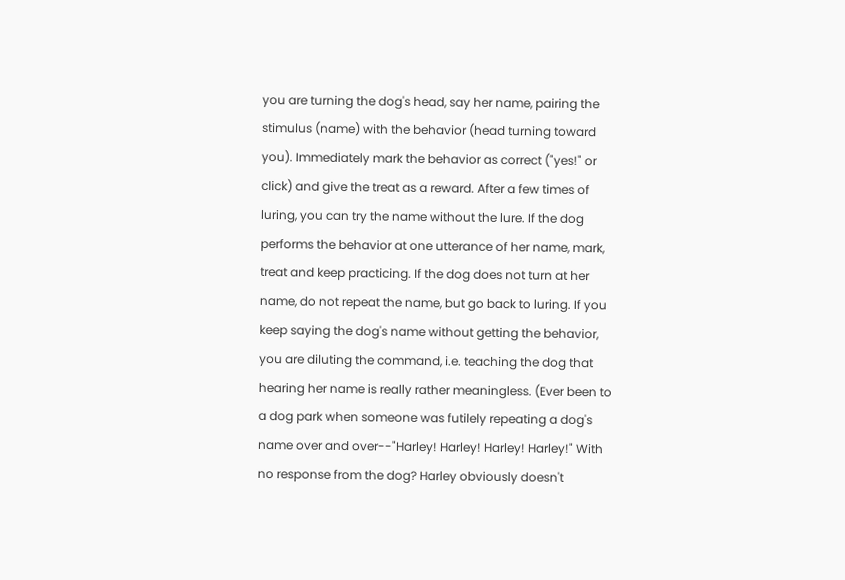you are turning the dog's head, say her name, pairing the stimulus (name) with the behavior (head turning toward you). Immediately mark the behavior as correct ("yes!" or click) and give the treat as a reward. After a few times of luring, you can try the name without the lure. If the dog performs the behavior at one utterance of her name, mark, treat and keep practicing. If the dog does not turn at her name, do not repeat the name, but go back to luring. If you keep saying the dog's name without getting the behavior, you are diluting the command, i.e. teaching the dog that hearing her name is really rather meaningless. (Ever been to a dog park when someone was futilely repeating a dog's name over and over--"Harley! Harley! Harley! Harley!" With no response from the dog? Harley obviously doesn't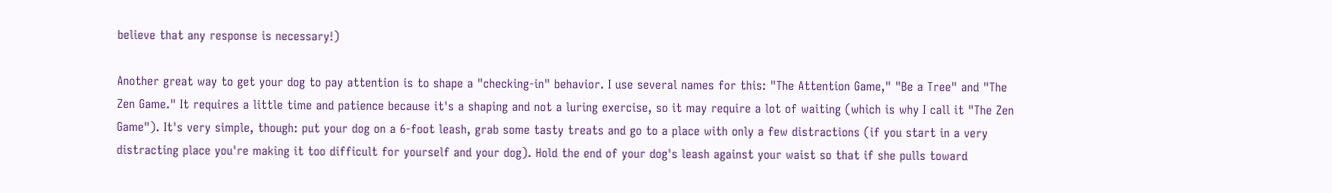believe that any response is necessary!)

Another great way to get your dog to pay attention is to shape a "checking-in" behavior. I use several names for this: "The Attention Game," "Be a Tree" and "The Zen Game." It requires a little time and patience because it's a shaping and not a luring exercise, so it may require a lot of waiting (which is why I call it "The Zen Game"). It's very simple, though: put your dog on a 6-foot leash, grab some tasty treats and go to a place with only a few distractions (if you start in a very distracting place you're making it too difficult for yourself and your dog). Hold the end of your dog's leash against your waist so that if she pulls toward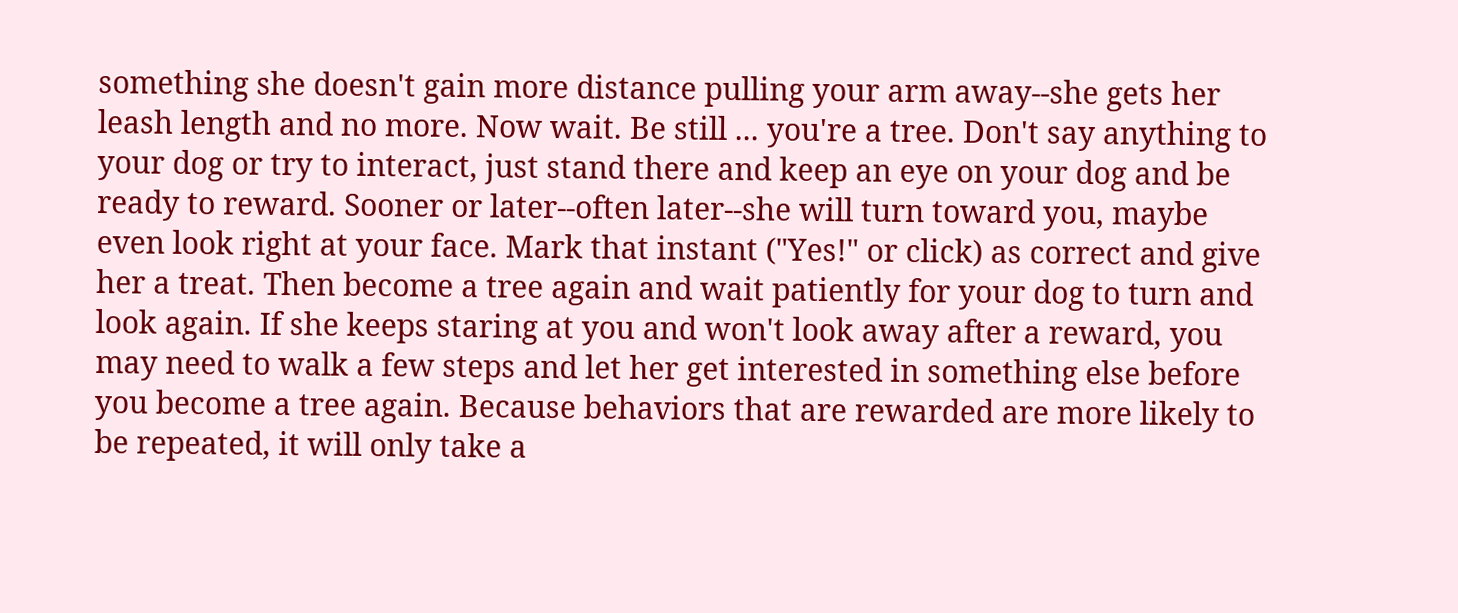something she doesn't gain more distance pulling your arm away--she gets her leash length and no more. Now wait. Be still ... you're a tree. Don't say anything to your dog or try to interact, just stand there and keep an eye on your dog and be ready to reward. Sooner or later--often later--she will turn toward you, maybe even look right at your face. Mark that instant ("Yes!" or click) as correct and give her a treat. Then become a tree again and wait patiently for your dog to turn and look again. If she keeps staring at you and won't look away after a reward, you may need to walk a few steps and let her get interested in something else before you become a tree again. Because behaviors that are rewarded are more likely to be repeated, it will only take a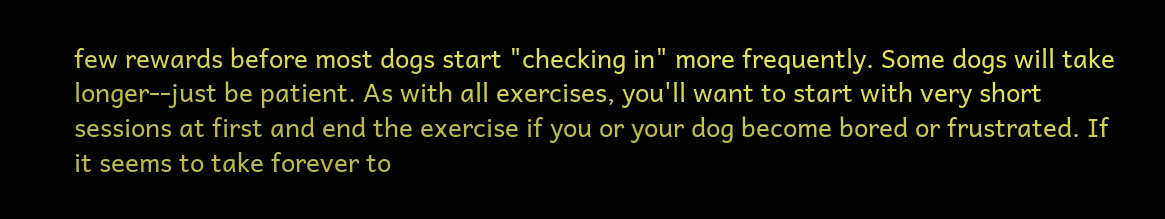few rewards before most dogs start "checking in" more frequently. Some dogs will take longer--just be patient. As with all exercises, you'll want to start with very short sessions at first and end the exercise if you or your dog become bored or frustrated. If it seems to take forever to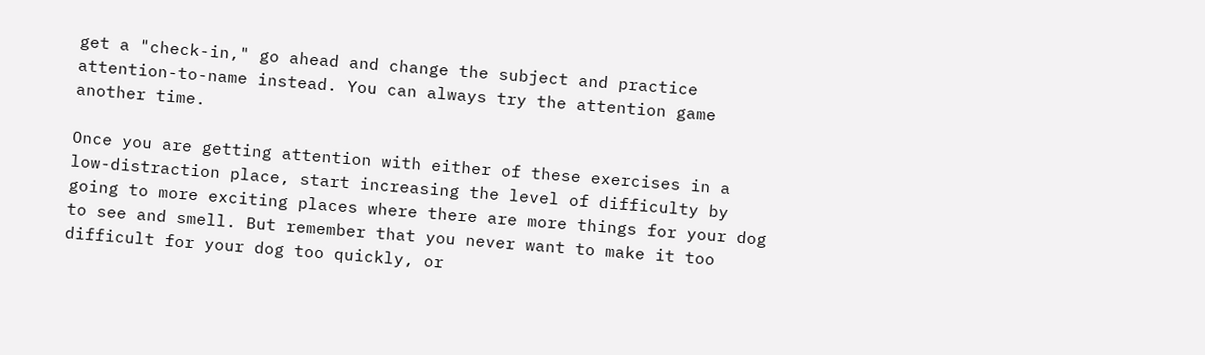get a "check-in," go ahead and change the subject and practice attention-to-name instead. You can always try the attention game another time.

Once you are getting attention with either of these exercises in a low-distraction place, start increasing the level of difficulty by going to more exciting places where there are more things for your dog to see and smell. But remember that you never want to make it too difficult for your dog too quickly, or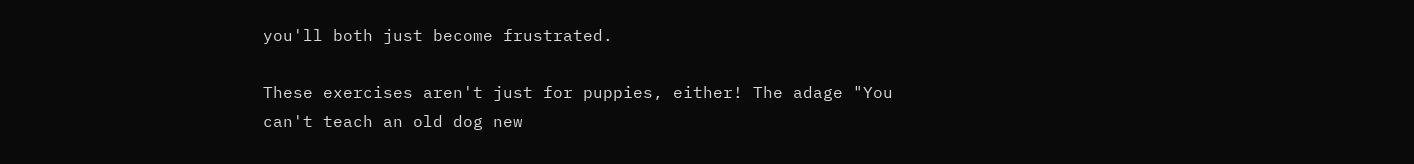you'll both just become frustrated.

These exercises aren't just for puppies, either! The adage "You can't teach an old dog new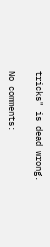tricks" is dead wrong.

No comments: